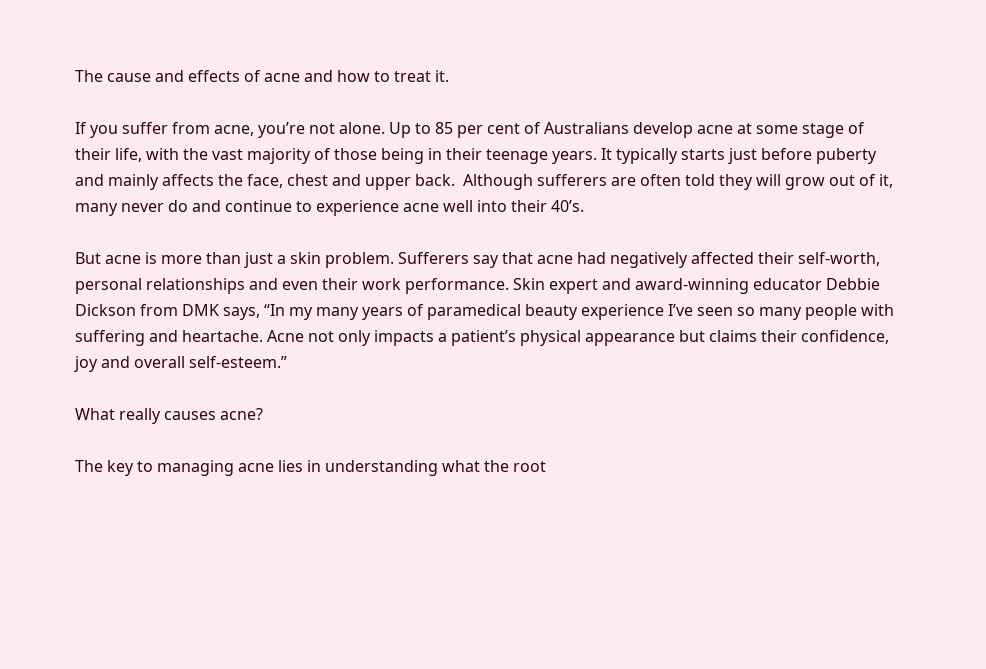The cause and effects of acne and how to treat it.

If you suffer from acne, you’re not alone. Up to 85 per cent of Australians develop acne at some stage of their life, with the vast majority of those being in their teenage years. It typically starts just before puberty and mainly affects the face, chest and upper back.  Although sufferers are often told they will grow out of it, many never do and continue to experience acne well into their 40’s.

But acne is more than just a skin problem. Sufferers say that acne had negatively affected their self-worth, personal relationships and even their work performance. Skin expert and award-winning educator Debbie Dickson from DMK says, “In my many years of paramedical beauty experience I’ve seen so many people with suffering and heartache. Acne not only impacts a patient’s physical appearance but claims their confidence, joy and overall self-esteem.”

What really causes acne?

The key to managing acne lies in understanding what the root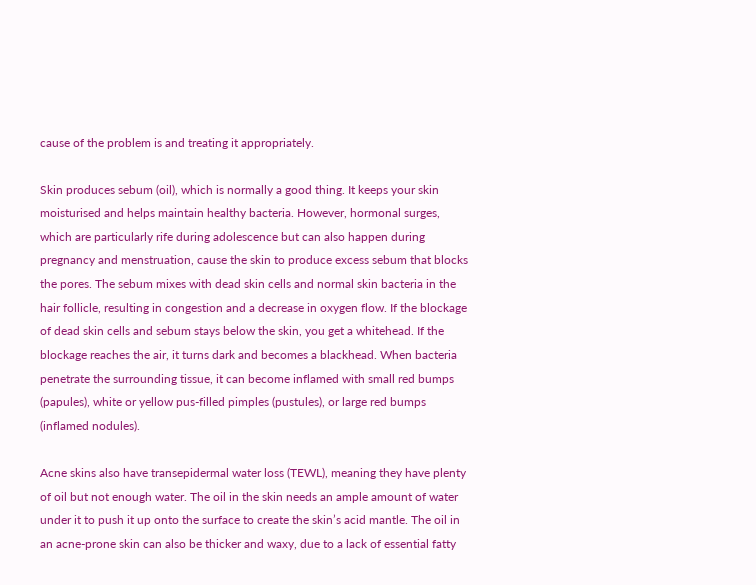cause of the problem is and treating it appropriately.

Skin produces sebum (oil), which is normally a good thing. It keeps your skin moisturised and helps maintain healthy bacteria. However, hormonal surges, which are particularly rife during adolescence but can also happen during pregnancy and menstruation, cause the skin to produce excess sebum that blocks the pores. The sebum mixes with dead skin cells and normal skin bacteria in the hair follicle, resulting in congestion and a decrease in oxygen flow. If the blockage of dead skin cells and sebum stays below the skin, you get a whitehead. If the blockage reaches the air, it turns dark and becomes a blackhead. When bacteria penetrate the surrounding tissue, it can become inflamed with small red bumps (papules), white or yellow pus-filled pimples (pustules), or large red bumps (inflamed nodules).

Acne skins also have transepidermal water loss (TEWL), meaning they have plenty of oil but not enough water. The oil in the skin needs an ample amount of water under it to push it up onto the surface to create the skin’s acid mantle. The oil in an acne-prone skin can also be thicker and waxy, due to a lack of essential fatty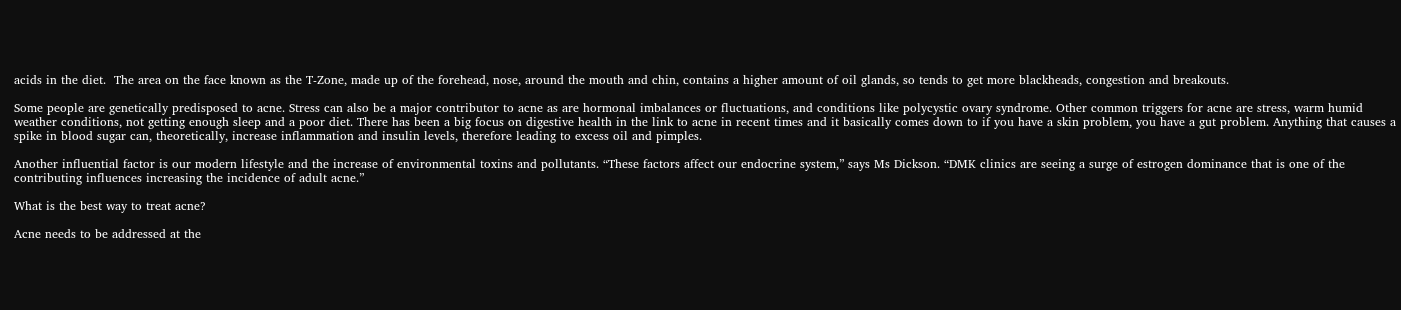acids in the diet.  The area on the face known as the T-Zone, made up of the forehead, nose, around the mouth and chin, contains a higher amount of oil glands, so tends to get more blackheads, congestion and breakouts.

Some people are genetically predisposed to acne. Stress can also be a major contributor to acne as are hormonal imbalances or fluctuations, and conditions like polycystic ovary syndrome. Other common triggers for acne are stress, warm humid weather conditions, not getting enough sleep and a poor diet. There has been a big focus on digestive health in the link to acne in recent times and it basically comes down to if you have a skin problem, you have a gut problem. Anything that causes a spike in blood sugar can, theoretically, increase inflammation and insulin levels, therefore leading to excess oil and pimples.

Another influential factor is our modern lifestyle and the increase of environmental toxins and pollutants. “These factors affect our endocrine system,” says Ms Dickson. “DMK clinics are seeing a surge of estrogen dominance that is one of the contributing influences increasing the incidence of adult acne.”

What is the best way to treat acne?

Acne needs to be addressed at the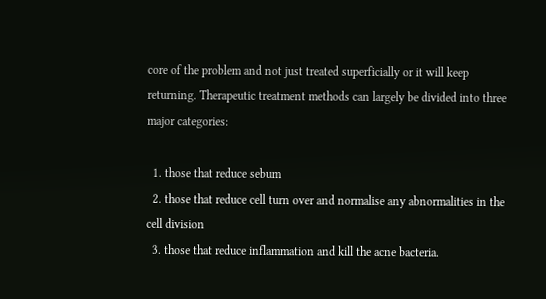core of the problem and not just treated superficially or it will keep returning. Therapeutic treatment methods can largely be divided into three major categories:

  1. those that reduce sebum
  2. those that reduce cell turn over and normalise any abnormalities in the cell division
  3. those that reduce inflammation and kill the acne bacteria.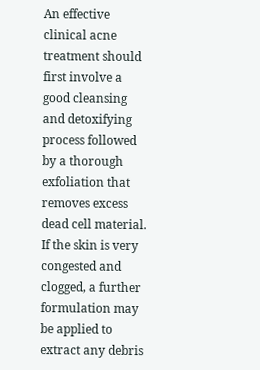An effective clinical acne treatment should first involve a good cleansing and detoxifying process followed by a thorough exfoliation that removes excess dead cell material.  If the skin is very congested and clogged, a further formulation may be applied to extract any debris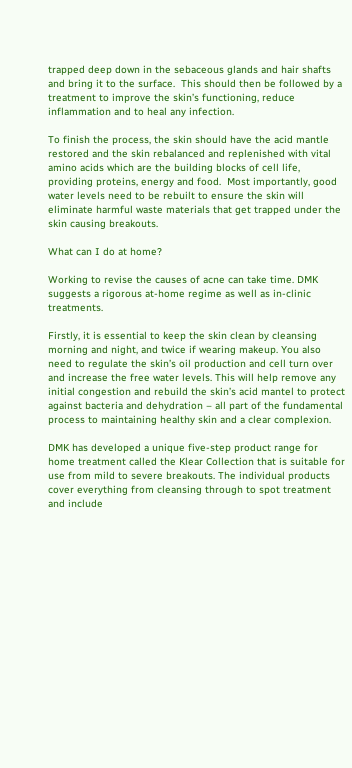trapped deep down in the sebaceous glands and hair shafts and bring it to the surface.  This should then be followed by a treatment to improve the skin’s functioning, reduce inflammation and to heal any infection.

To finish the process, the skin should have the acid mantle restored and the skin rebalanced and replenished with vital amino acids which are the building blocks of cell life, providing proteins, energy and food.  Most importantly, good water levels need to be rebuilt to ensure the skin will eliminate harmful waste materials that get trapped under the skin causing breakouts.

What can I do at home?

Working to revise the causes of acne can take time. DMK suggests a rigorous at-home regime as well as in-clinic treatments.

Firstly, it is essential to keep the skin clean by cleansing morning and night, and twice if wearing makeup. You also need to regulate the skin’s oil production and cell turn over and increase the free water levels. This will help remove any initial congestion and rebuild the skin’s acid mantel to protect against bacteria and dehydration – all part of the fundamental process to maintaining healthy skin and a clear complexion.

DMK has developed a unique five-step product range for home treatment called the Klear Collection that is suitable for use from mild to severe breakouts. The individual products cover everything from cleansing through to spot treatment and include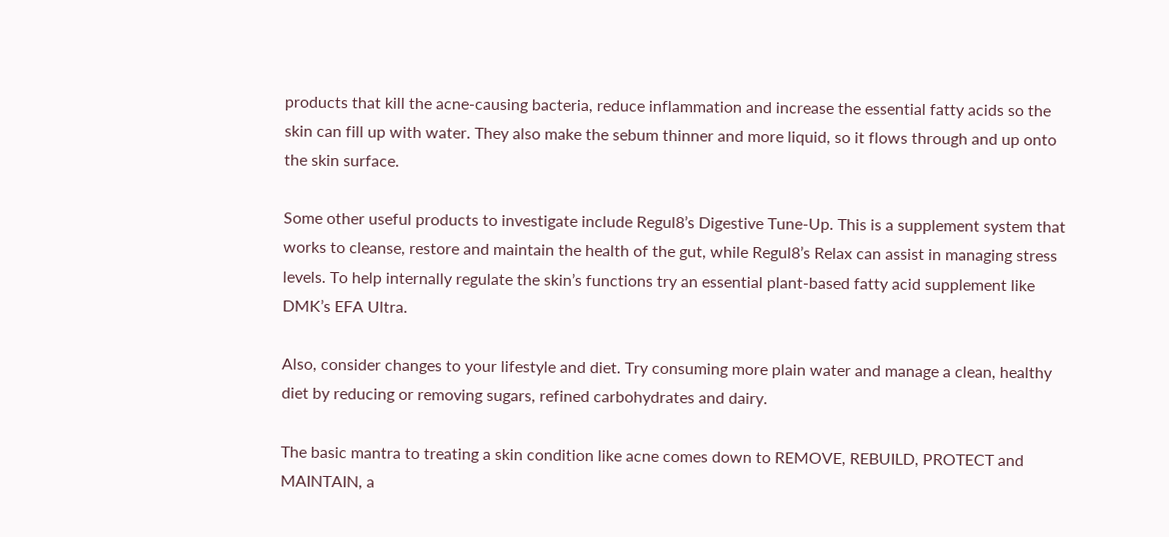products that kill the acne-causing bacteria, reduce inflammation and increase the essential fatty acids so the skin can fill up with water. They also make the sebum thinner and more liquid, so it flows through and up onto the skin surface.

Some other useful products to investigate include Regul8’s Digestive Tune-Up. This is a supplement system that works to cleanse, restore and maintain the health of the gut, while Regul8’s Relax can assist in managing stress levels. To help internally regulate the skin’s functions try an essential plant-based fatty acid supplement like DMK’s EFA Ultra.

Also, consider changes to your lifestyle and diet. Try consuming more plain water and manage a clean, healthy diet by reducing or removing sugars, refined carbohydrates and dairy.

The basic mantra to treating a skin condition like acne comes down to REMOVE, REBUILD, PROTECT and MAINTAIN, a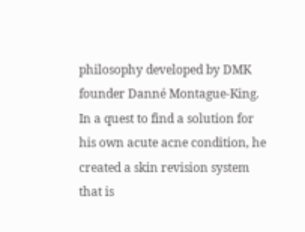philosophy developed by DMK founder Danné Montague-King. In a quest to find a solution for his own acute acne condition, he created a skin revision system that is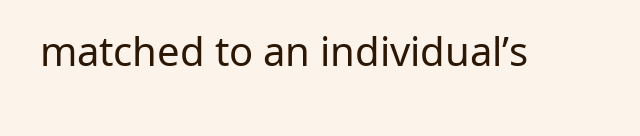matched to an individual’s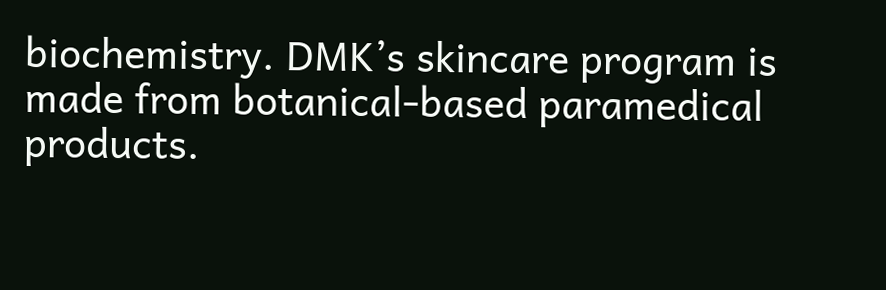biochemistry. DMK’s skincare program is made from botanical-based paramedical products.